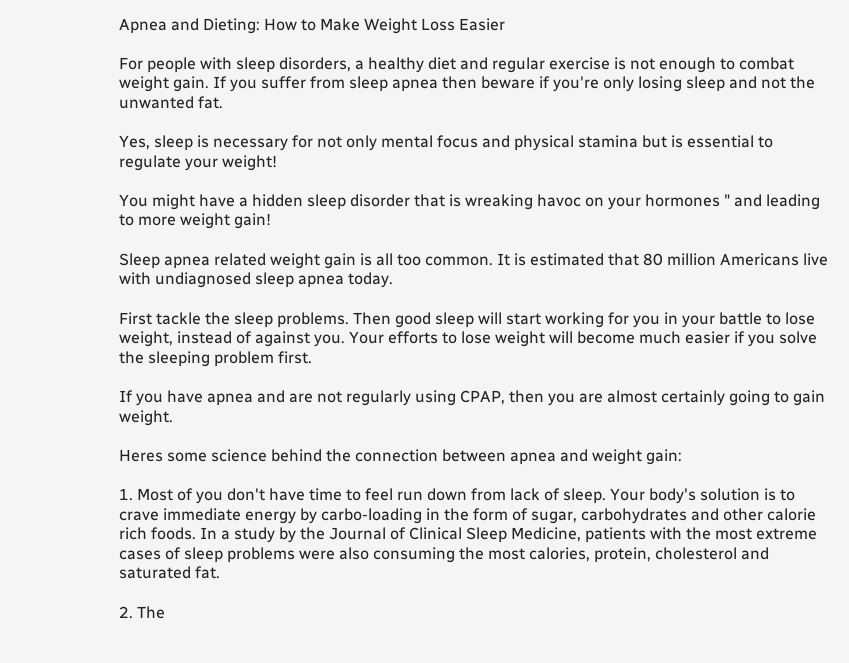Apnea and Dieting: How to Make Weight Loss Easier

For people with sleep disorders, a healthy diet and regular exercise is not enough to combat weight gain. If you suffer from sleep apnea then beware if you're only losing sleep and not the unwanted fat.

Yes, sleep is necessary for not only mental focus and physical stamina but is essential to regulate your weight!

You might have a hidden sleep disorder that is wreaking havoc on your hormones " and leading to more weight gain!

Sleep apnea related weight gain is all too common. It is estimated that 80 million Americans live with undiagnosed sleep apnea today.

First tackle the sleep problems. Then good sleep will start working for you in your battle to lose weight, instead of against you. Your efforts to lose weight will become much easier if you solve the sleeping problem first.

If you have apnea and are not regularly using CPAP, then you are almost certainly going to gain weight.

Heres some science behind the connection between apnea and weight gain:

1. Most of you don't have time to feel run down from lack of sleep. Your body's solution is to crave immediate energy by carbo-loading in the form of sugar, carbohydrates and other calorie rich foods. In a study by the Journal of Clinical Sleep Medicine, patients with the most extreme cases of sleep problems were also consuming the most calories, protein, cholesterol and saturated fat.

2. The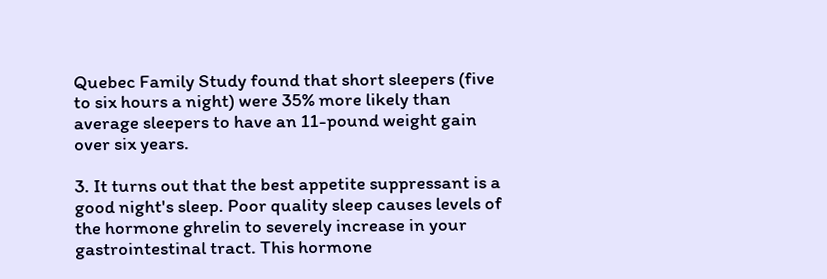Quebec Family Study found that short sleepers (five to six hours a night) were 35% more likely than average sleepers to have an 11-pound weight gain over six years.

3. It turns out that the best appetite suppressant is a good night's sleep. Poor quality sleep causes levels of the hormone ghrelin to severely increase in your gastrointestinal tract. This hormone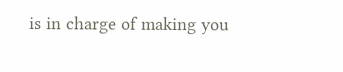is in charge of making you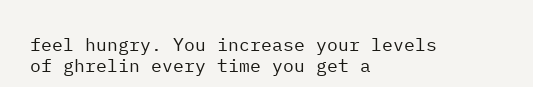feel hungry. You increase your levels of ghrelin every time you get a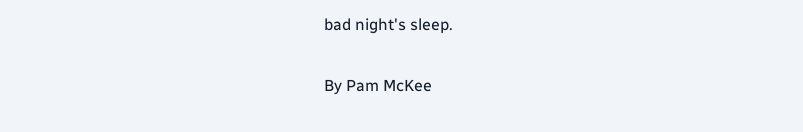bad night's sleep.

By Pam McKee